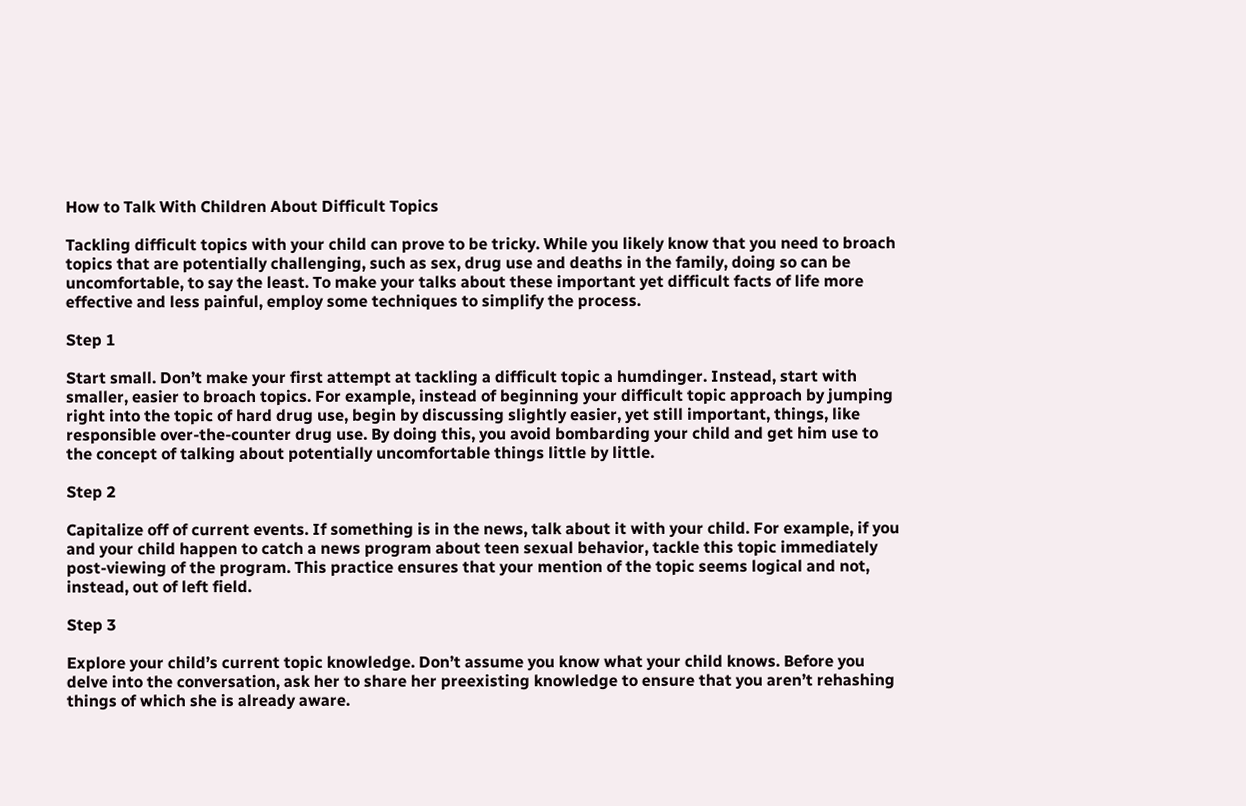How to Talk With Children About Difficult Topics

Tackling difficult topics with your child can prove to be tricky. While you likely know that you need to broach topics that are potentially challenging, such as sex, drug use and deaths in the family, doing so can be uncomfortable, to say the least. To make your talks about these important yet difficult facts of life more effective and less painful, employ some techniques to simplify the process.

Step 1

Start small. Don’t make your first attempt at tackling a difficult topic a humdinger. Instead, start with smaller, easier to broach topics. For example, instead of beginning your difficult topic approach by jumping right into the topic of hard drug use, begin by discussing slightly easier, yet still important, things, like responsible over-the-counter drug use. By doing this, you avoid bombarding your child and get him use to the concept of talking about potentially uncomfortable things little by little.

Step 2

Capitalize off of current events. If something is in the news, talk about it with your child. For example, if you and your child happen to catch a news program about teen sexual behavior, tackle this topic immediately post-viewing of the program. This practice ensures that your mention of the topic seems logical and not, instead, out of left field.

Step 3

Explore your child’s current topic knowledge. Don’t assume you know what your child knows. Before you delve into the conversation, ask her to share her preexisting knowledge to ensure that you aren’t rehashing things of which she is already aware.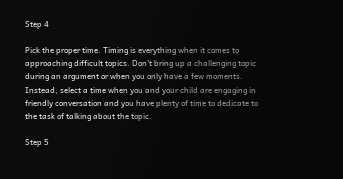Step 4

Pick the proper time. Timing is everything when it comes to approaching difficult topics. Don’t bring up a challenging topic during an argument or when you only have a few moments. Instead, select a time when you and your child are engaging in friendly conversation and you have plenty of time to dedicate to the task of talking about the topic.

Step 5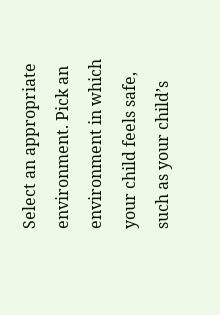Select an appropriate environment. Pick an environment in which your child feels safe, such as your child’s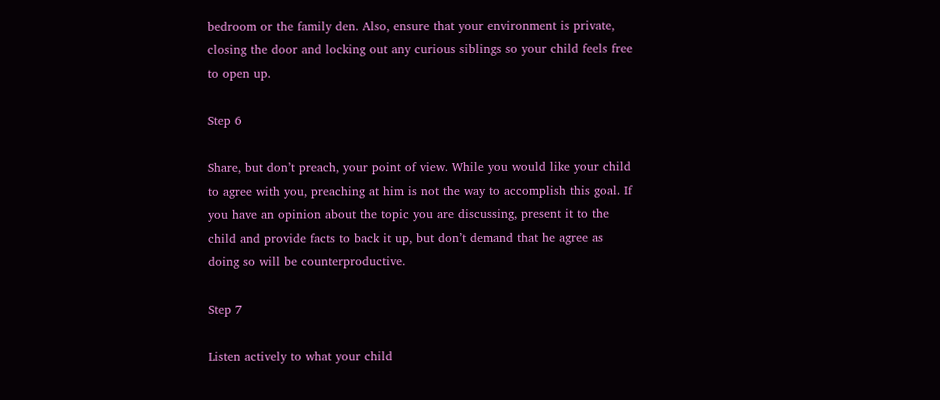bedroom or the family den. Also, ensure that your environment is private, closing the door and locking out any curious siblings so your child feels free to open up.

Step 6

Share, but don’t preach, your point of view. While you would like your child to agree with you, preaching at him is not the way to accomplish this goal. If you have an opinion about the topic you are discussing, present it to the child and provide facts to back it up, but don’t demand that he agree as doing so will be counterproductive.

Step 7

Listen actively to what your child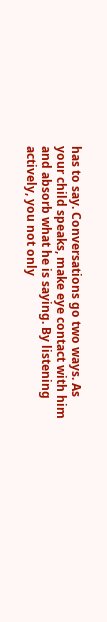has to say. Conversations go two ways. As your child speaks, make eye contact with him and absorb what he is saying. By listening actively, you not only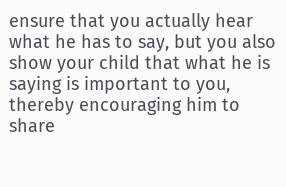ensure that you actually hear what he has to say, but you also show your child that what he is saying is important to you, thereby encouraging him to share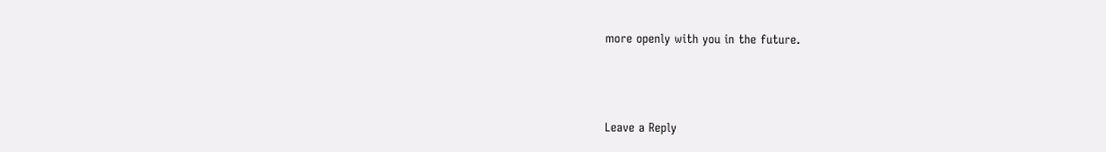more openly with you in the future.



Leave a Reply